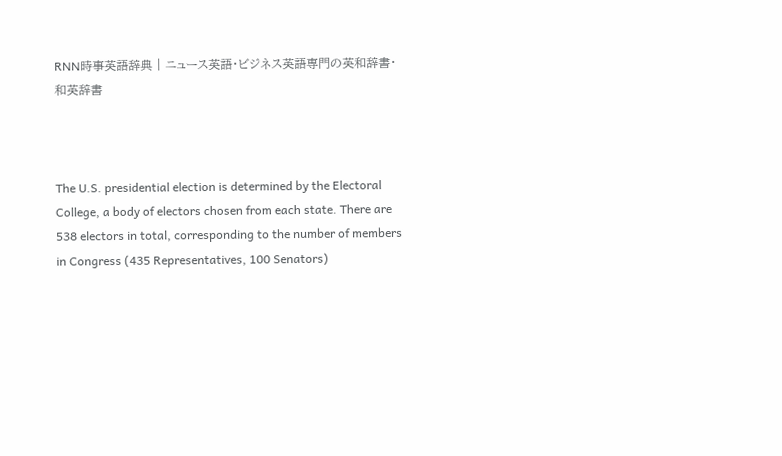RNN時事英語辞典 | ニュース英語・ビジネス英語専門の英和辞書・和英辞書



The U.S. presidential election is determined by the Electoral College, a body of electors chosen from each state. There are 538 electors in total, corresponding to the number of members in Congress (435 Representatives, 100 Senators)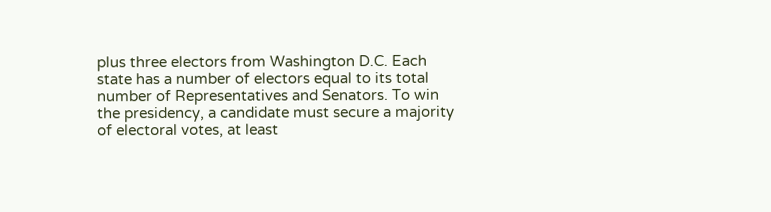plus three electors from Washington D.C. Each state has a number of electors equal to its total number of Representatives and Senators. To win the presidency, a candidate must secure a majority of electoral votes, at least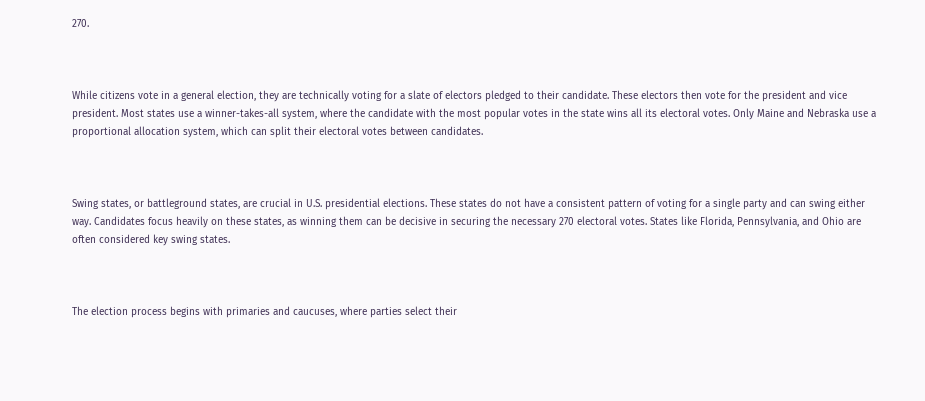270.



While citizens vote in a general election, they are technically voting for a slate of electors pledged to their candidate. These electors then vote for the president and vice president. Most states use a winner-takes-all system, where the candidate with the most popular votes in the state wins all its electoral votes. Only Maine and Nebraska use a proportional allocation system, which can split their electoral votes between candidates.



Swing states, or battleground states, are crucial in U.S. presidential elections. These states do not have a consistent pattern of voting for a single party and can swing either way. Candidates focus heavily on these states, as winning them can be decisive in securing the necessary 270 electoral votes. States like Florida, Pennsylvania, and Ohio are often considered key swing states.



The election process begins with primaries and caucuses, where parties select their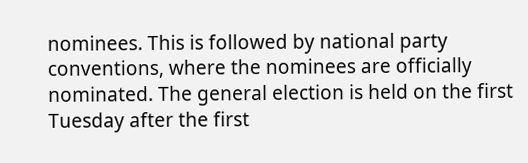nominees. This is followed by national party conventions, where the nominees are officially nominated. The general election is held on the first Tuesday after the first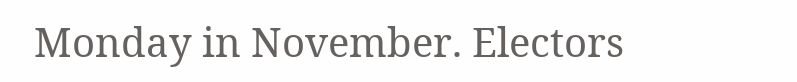Monday in November. Electors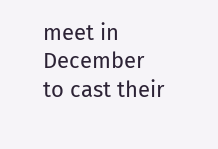meet in December to cast their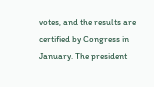votes, and the results are certified by Congress in January. The president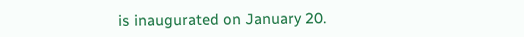is inaugurated on January 20.